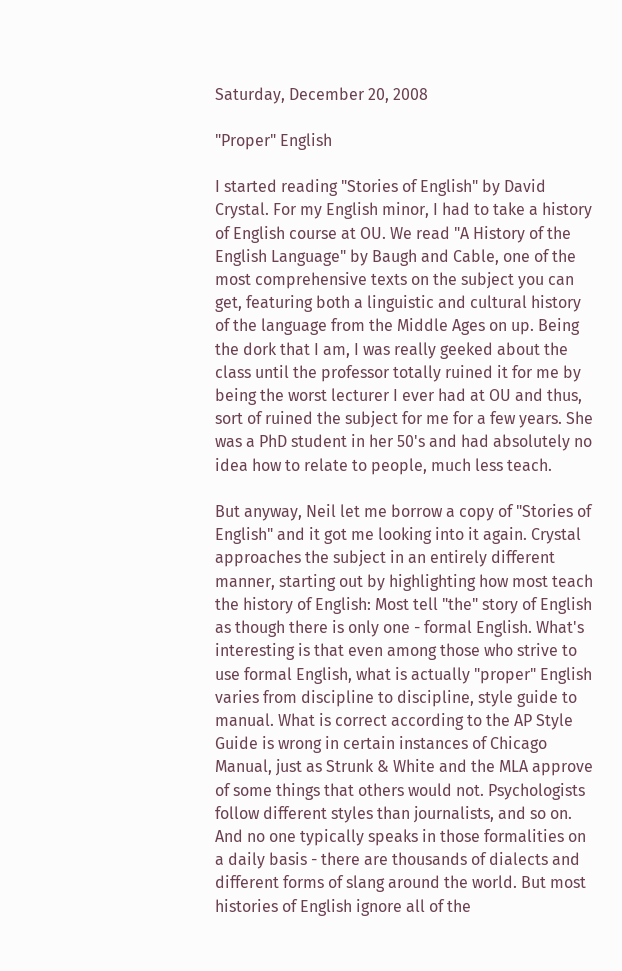Saturday, December 20, 2008

"Proper" English

I started reading "Stories of English" by David Crystal. For my English minor, I had to take a history of English course at OU. We read "A History of the English Language" by Baugh and Cable, one of the most comprehensive texts on the subject you can get, featuring both a linguistic and cultural history of the language from the Middle Ages on up. Being the dork that I am, I was really geeked about the class until the professor totally ruined it for me by being the worst lecturer I ever had at OU and thus, sort of ruined the subject for me for a few years. She was a PhD student in her 50's and had absolutely no idea how to relate to people, much less teach.

But anyway, Neil let me borrow a copy of "Stories of English" and it got me looking into it again. Crystal approaches the subject in an entirely different manner, starting out by highlighting how most teach the history of English: Most tell "the" story of English as though there is only one - formal English. What's interesting is that even among those who strive to use formal English, what is actually "proper" English varies from discipline to discipline, style guide to manual. What is correct according to the AP Style Guide is wrong in certain instances of Chicago Manual, just as Strunk & White and the MLA approve of some things that others would not. Psychologists follow different styles than journalists, and so on. And no one typically speaks in those formalities on a daily basis - there are thousands of dialects and different forms of slang around the world. But most histories of English ignore all of the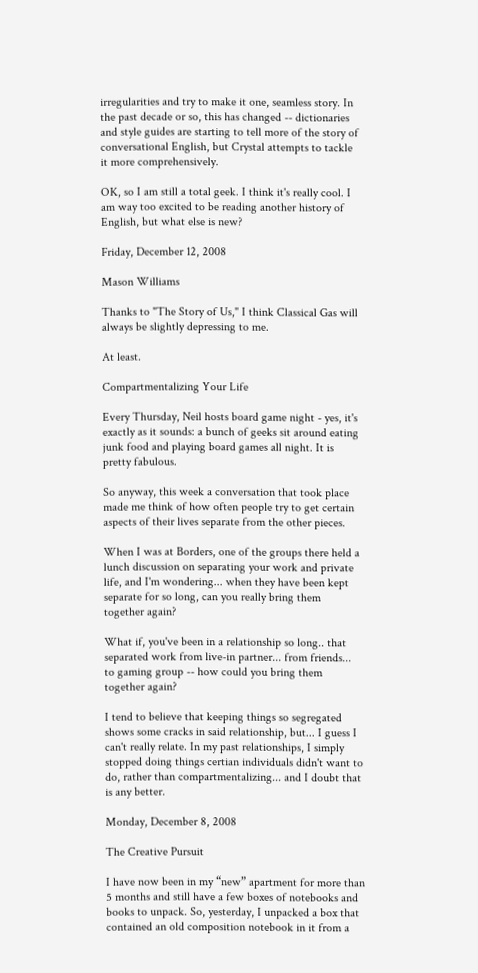irregularities and try to make it one, seamless story. In the past decade or so, this has changed -- dictionaries and style guides are starting to tell more of the story of conversational English, but Crystal attempts to tackle it more comprehensively.

OK, so I am still a total geek. I think it's really cool. I am way too excited to be reading another history of English, but what else is new?

Friday, December 12, 2008

Mason Williams

Thanks to "The Story of Us," I think Classical Gas will always be slightly depressing to me.

At least.

Compartmentalizing Your Life

Every Thursday, Neil hosts board game night - yes, it's exactly as it sounds: a bunch of geeks sit around eating junk food and playing board games all night. It is pretty fabulous.

So anyway, this week a conversation that took place made me think of how often people try to get certain aspects of their lives separate from the other pieces.

When I was at Borders, one of the groups there held a lunch discussion on separating your work and private life, and I'm wondering... when they have been kept separate for so long, can you really bring them together again?

What if, you've been in a relationship so long.. that separated work from live-in partner... from friends... to gaming group -- how could you bring them together again?

I tend to believe that keeping things so segregated shows some cracks in said relationship, but... I guess I can't really relate. In my past relationships, I simply stopped doing things certian individuals didn't want to do, rather than compartmentalizing... and I doubt that is any better.

Monday, December 8, 2008

The Creative Pursuit

I have now been in my “new” apartment for more than 5 months and still have a few boxes of notebooks and books to unpack. So, yesterday, I unpacked a box that contained an old composition notebook in it from a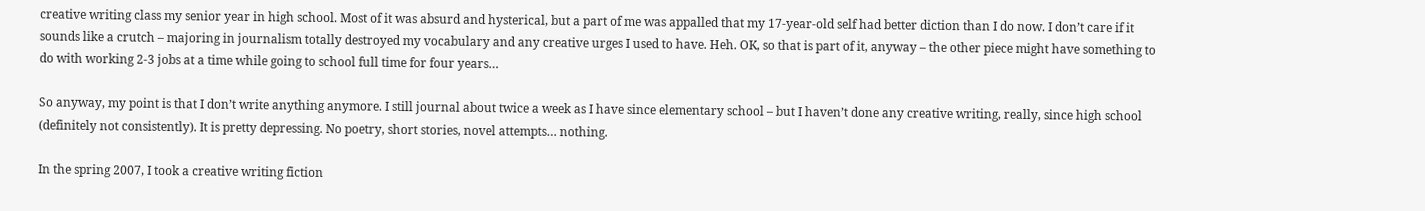creative writing class my senior year in high school. Most of it was absurd and hysterical, but a part of me was appalled that my 17-year-old self had better diction than I do now. I don’t care if it sounds like a crutch – majoring in journalism totally destroyed my vocabulary and any creative urges I used to have. Heh. OK, so that is part of it, anyway – the other piece might have something to do with working 2-3 jobs at a time while going to school full time for four years…

So anyway, my point is that I don’t write anything anymore. I still journal about twice a week as I have since elementary school – but I haven’t done any creative writing, really, since high school (definitely not consistently). It is pretty depressing. No poetry, short stories, novel attempts… nothing.

In the spring 2007, I took a creative writing fiction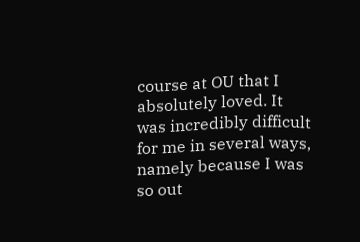course at OU that I absolutely loved. It was incredibly difficult for me in several ways, namely because I was so out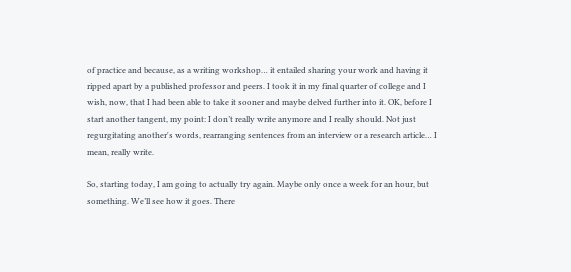of practice and because, as a writing workshop… it entailed sharing your work and having it ripped apart by a published professor and peers. I took it in my final quarter of college and I wish, now, that I had been able to take it sooner and maybe delved further into it. OK, before I start another tangent, my point: I don’t really write anymore and I really should. Not just regurgitating another's words, rearranging sentences from an interview or a research article… I mean, really write.

So, starting today, I am going to actually try again. Maybe only once a week for an hour, but something. We’ll see how it goes. There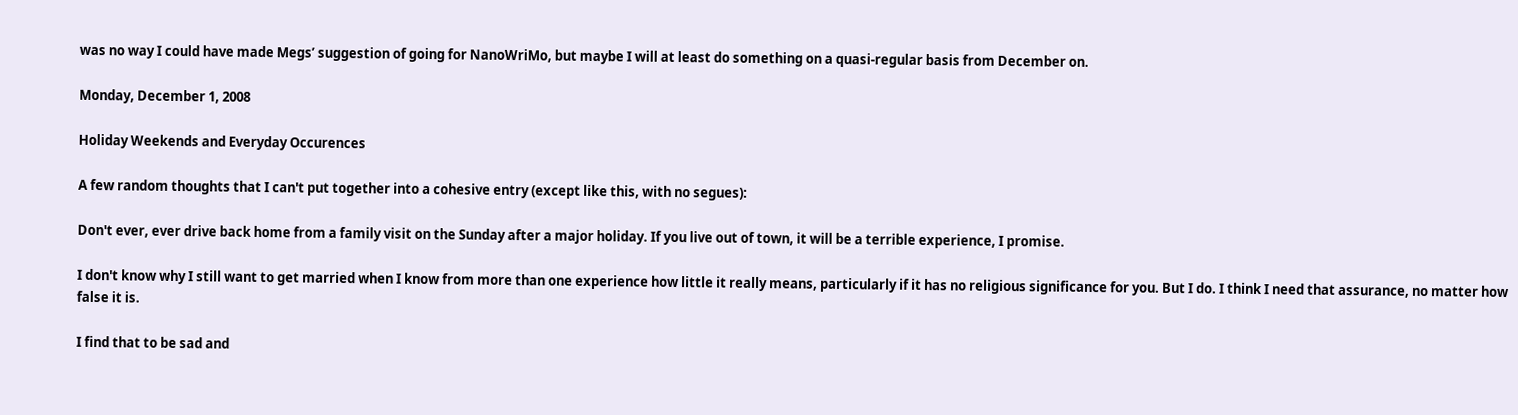was no way I could have made Megs’ suggestion of going for NanoWriMo, but maybe I will at least do something on a quasi-regular basis from December on.

Monday, December 1, 2008

Holiday Weekends and Everyday Occurences

A few random thoughts that I can't put together into a cohesive entry (except like this, with no segues):

Don't ever, ever drive back home from a family visit on the Sunday after a major holiday. If you live out of town, it will be a terrible experience, I promise.

I don't know why I still want to get married when I know from more than one experience how little it really means, particularly if it has no religious significance for you. But I do. I think I need that assurance, no matter how false it is.

I find that to be sad and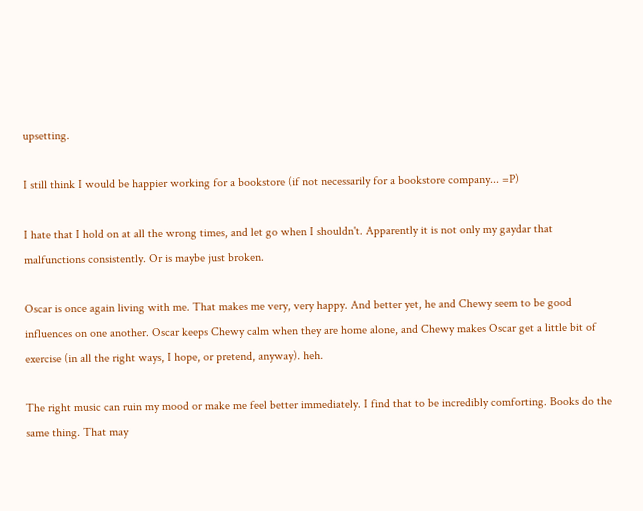upsetting.

I still think I would be happier working for a bookstore (if not necessarily for a bookstore company... =P)

I hate that I hold on at all the wrong times, and let go when I shouldn't. Apparently it is not only my gaydar that malfunctions consistently. Or is maybe just broken.

Oscar is once again living with me. That makes me very, very happy. And better yet, he and Chewy seem to be good influences on one another. Oscar keeps Chewy calm when they are home alone, and Chewy makes Oscar get a little bit of exercise (in all the right ways, I hope, or pretend, anyway). heh.

The right music can ruin my mood or make me feel better immediately. I find that to be incredibly comforting. Books do the same thing. That may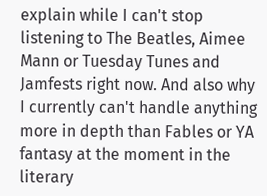explain while I can't stop listening to The Beatles, Aimee Mann or Tuesday Tunes and Jamfests right now. And also why I currently can't handle anything more in depth than Fables or YA fantasy at the moment in the literary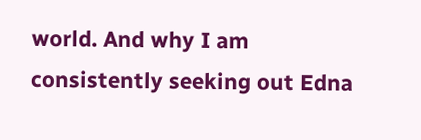world. And why I am consistently seeking out Edna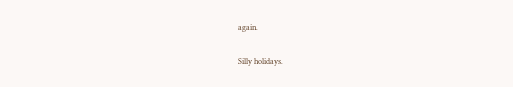again.

Silly holidays.